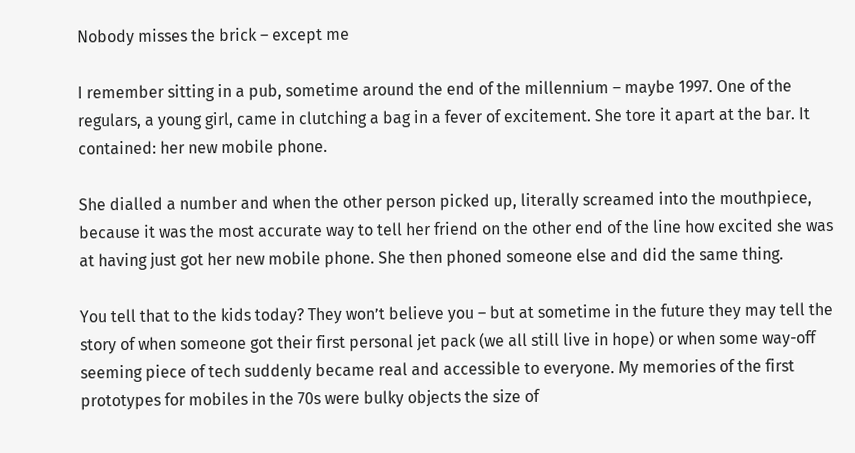Nobody misses the brick – except me

I remember sitting in a pub, sometime around the end of the millennium – maybe 1997. One of the regulars, a young girl, came in clutching a bag in a fever of excitement. She tore it apart at the bar. It contained: her new mobile phone.

She dialled a number and when the other person picked up, literally screamed into the mouthpiece, because it was the most accurate way to tell her friend on the other end of the line how excited she was at having just got her new mobile phone. She then phoned someone else and did the same thing.

You tell that to the kids today? They won’t believe you – but at sometime in the future they may tell the story of when someone got their first personal jet pack (we all still live in hope) or when some way-off seeming piece of tech suddenly became real and accessible to everyone. My memories of the first prototypes for mobiles in the 70s were bulky objects the size of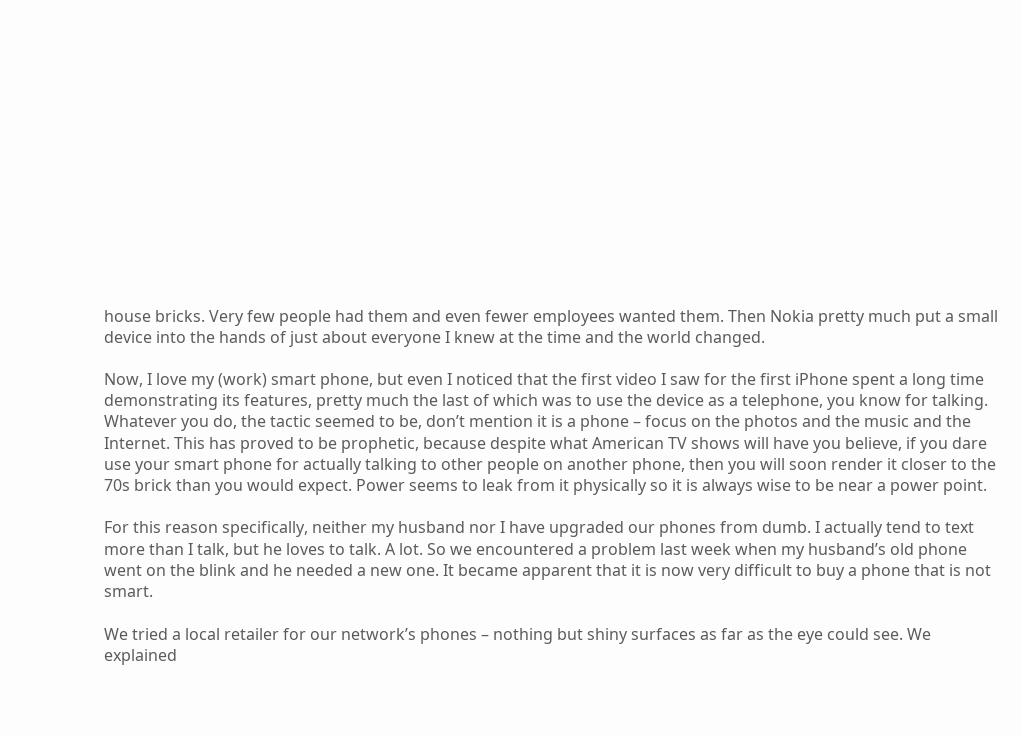house bricks. Very few people had them and even fewer employees wanted them. Then Nokia pretty much put a small device into the hands of just about everyone I knew at the time and the world changed.

Now, I love my (work) smart phone, but even I noticed that the first video I saw for the first iPhone spent a long time demonstrating its features, pretty much the last of which was to use the device as a telephone, you know for talking. Whatever you do, the tactic seemed to be, don’t mention it is a phone – focus on the photos and the music and the Internet. This has proved to be prophetic, because despite what American TV shows will have you believe, if you dare use your smart phone for actually talking to other people on another phone, then you will soon render it closer to the 70s brick than you would expect. Power seems to leak from it physically so it is always wise to be near a power point.

For this reason specifically, neither my husband nor I have upgraded our phones from dumb. I actually tend to text more than I talk, but he loves to talk. A lot. So we encountered a problem last week when my husband’s old phone went on the blink and he needed a new one. It became apparent that it is now very difficult to buy a phone that is not smart.

We tried a local retailer for our network’s phones – nothing but shiny surfaces as far as the eye could see. We explained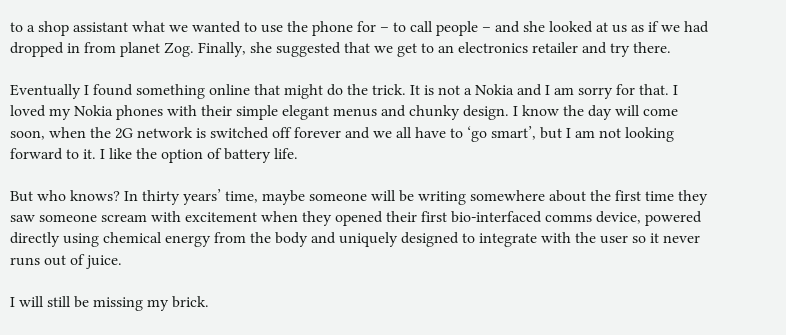to a shop assistant what we wanted to use the phone for – to call people – and she looked at us as if we had dropped in from planet Zog. Finally, she suggested that we get to an electronics retailer and try there.

Eventually I found something online that might do the trick. It is not a Nokia and I am sorry for that. I loved my Nokia phones with their simple elegant menus and chunky design. I know the day will come soon, when the 2G network is switched off forever and we all have to ‘go smart’, but I am not looking forward to it. I like the option of battery life.

But who knows? In thirty years’ time, maybe someone will be writing somewhere about the first time they saw someone scream with excitement when they opened their first bio-interfaced comms device, powered directly using chemical energy from the body and uniquely designed to integrate with the user so it never runs out of juice.

I will still be missing my brick.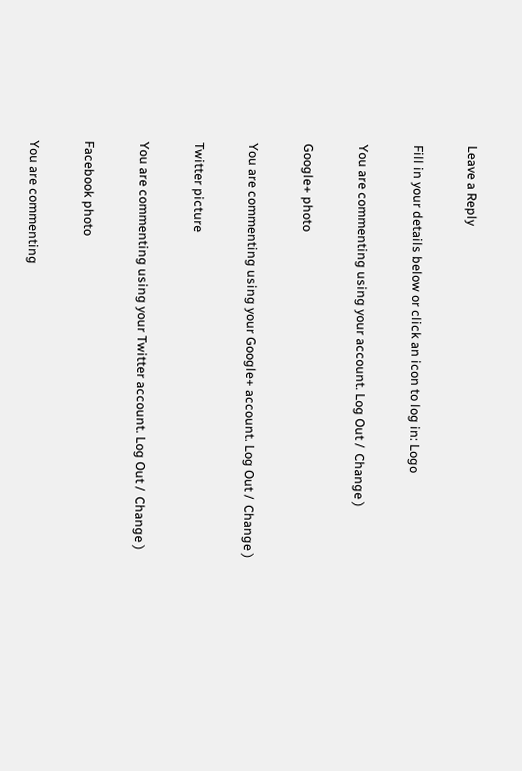Leave a Reply

Fill in your details below or click an icon to log in: Logo

You are commenting using your account. Log Out /  Change )

Google+ photo

You are commenting using your Google+ account. Log Out /  Change )

Twitter picture

You are commenting using your Twitter account. Log Out /  Change )

Facebook photo

You are commenting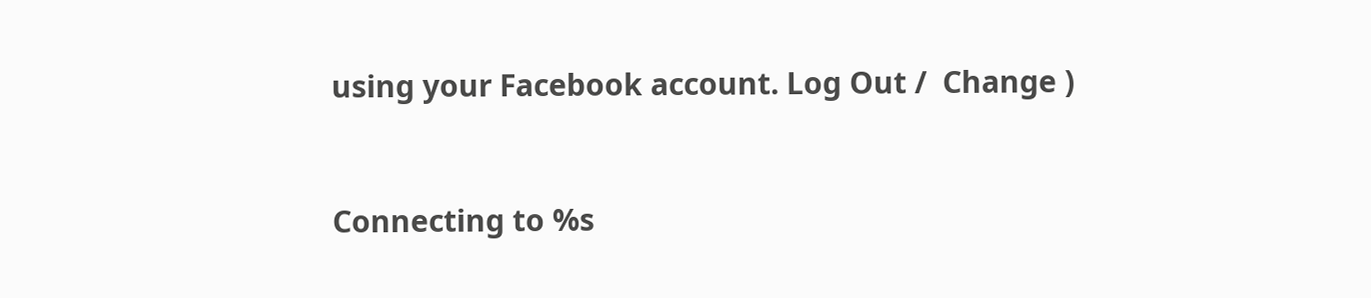using your Facebook account. Log Out /  Change )


Connecting to %s